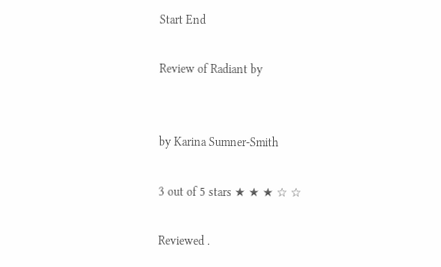Start End

Review of Radiant by


by Karina Sumner-Smith

3 out of 5 stars ★ ★ ★ ☆ ☆

Reviewed .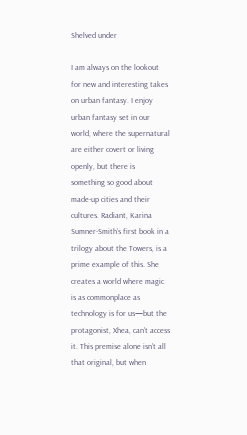Shelved under

I am always on the lookout for new and interesting takes on urban fantasy. I enjoy urban fantasy set in our world, where the supernatural are either covert or living openly, but there is something so good about made-up cities and their cultures. Radiant, Karina Sumner-Smith’s first book in a trilogy about the Towers, is a prime example of this. She creates a world where magic is as commonplace as technology is for us—but the protagonist, Xhea, can’t access it. This premise alone isn’t all that original, but when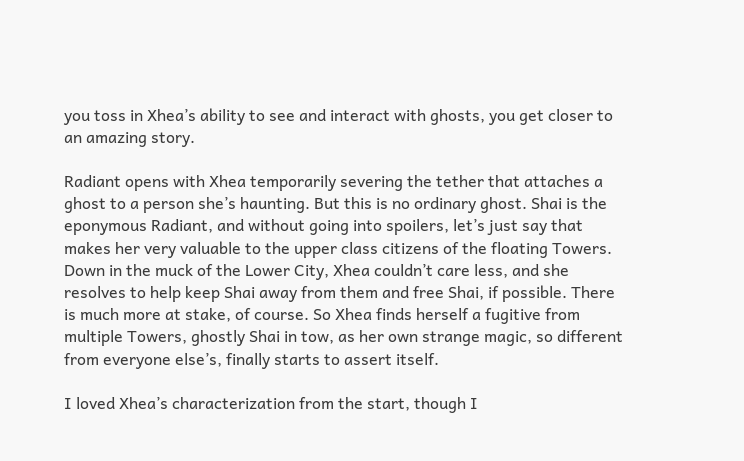you toss in Xhea’s ability to see and interact with ghosts, you get closer to an amazing story.

Radiant opens with Xhea temporarily severing the tether that attaches a ghost to a person she’s haunting. But this is no ordinary ghost. Shai is the eponymous Radiant, and without going into spoilers, let’s just say that makes her very valuable to the upper class citizens of the floating Towers. Down in the muck of the Lower City, Xhea couldn’t care less, and she resolves to help keep Shai away from them and free Shai, if possible. There is much more at stake, of course. So Xhea finds herself a fugitive from multiple Towers, ghostly Shai in tow, as her own strange magic, so different from everyone else’s, finally starts to assert itself.

I loved Xhea’s characterization from the start, though I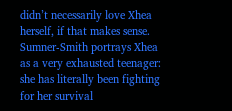didn’t necessarily love Xhea herself, if that makes sense. Sumner-Smith portrays Xhea as a very exhausted teenager: she has literally been fighting for her survival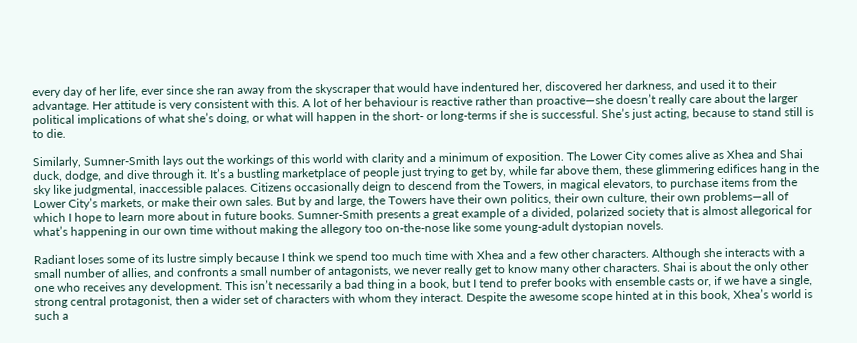every day of her life, ever since she ran away from the skyscraper that would have indentured her, discovered her darkness, and used it to their advantage. Her attitude is very consistent with this. A lot of her behaviour is reactive rather than proactive—she doesn’t really care about the larger political implications of what she’s doing, or what will happen in the short- or long-terms if she is successful. She’s just acting, because to stand still is to die.

Similarly, Sumner-Smith lays out the workings of this world with clarity and a minimum of exposition. The Lower City comes alive as Xhea and Shai duck, dodge, and dive through it. It’s a bustling marketplace of people just trying to get by, while far above them, these glimmering edifices hang in the sky like judgmental, inaccessible palaces. Citizens occasionally deign to descend from the Towers, in magical elevators, to purchase items from the Lower City’s markets, or make their own sales. But by and large, the Towers have their own politics, their own culture, their own problems—all of which I hope to learn more about in future books. Sumner-Smith presents a great example of a divided, polarized society that is almost allegorical for what’s happening in our own time without making the allegory too on-the-nose like some young-adult dystopian novels.

Radiant loses some of its lustre simply because I think we spend too much time with Xhea and a few other characters. Although she interacts with a small number of allies, and confronts a small number of antagonists, we never really get to know many other characters. Shai is about the only other one who receives any development. This isn’t necessarily a bad thing in a book, but I tend to prefer books with ensemble casts or, if we have a single, strong central protagonist, then a wider set of characters with whom they interact. Despite the awesome scope hinted at in this book, Xhea’s world is such a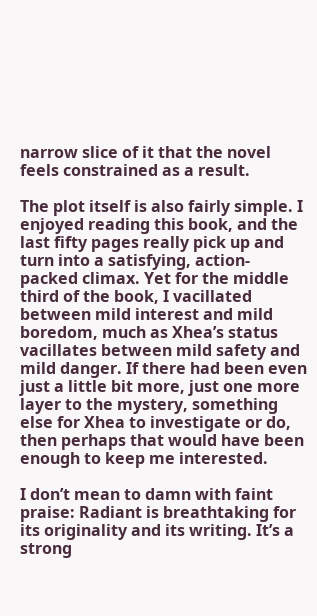narrow slice of it that the novel feels constrained as a result.

The plot itself is also fairly simple. I enjoyed reading this book, and the last fifty pages really pick up and turn into a satisfying, action-packed climax. Yet for the middle third of the book, I vacillated between mild interest and mild boredom, much as Xhea’s status vacillates between mild safety and mild danger. If there had been even just a little bit more, just one more layer to the mystery, something else for Xhea to investigate or do, then perhaps that would have been enough to keep me interested.

I don’t mean to damn with faint praise: Radiant is breathtaking for its originality and its writing. It’s a strong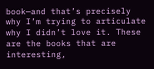book—and that’s precisely why I’m trying to articulate why I didn’t love it. These are the books that are interesting,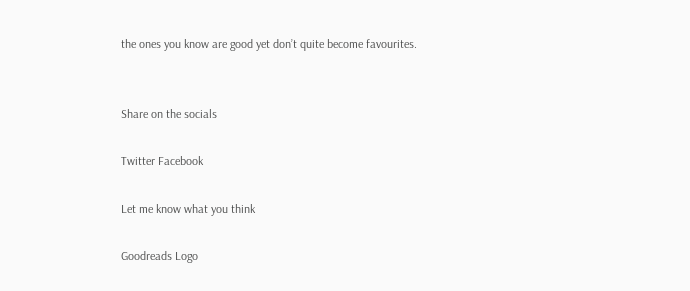the ones you know are good yet don’t quite become favourites.


Share on the socials

Twitter Facebook

Let me know what you think

Goodreads Logo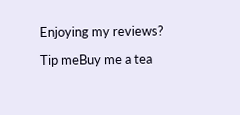Enjoying my reviews?

Tip meBuy me a tea